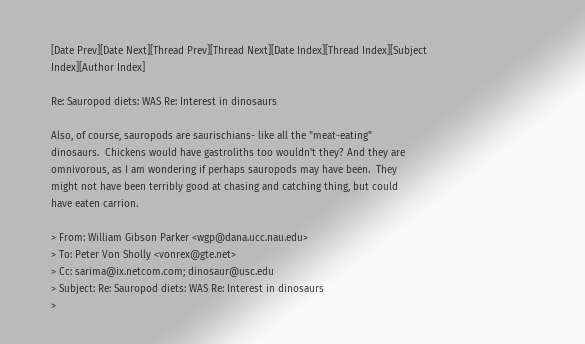[Date Prev][Date Next][Thread Prev][Thread Next][Date Index][Thread Index][Subject Index][Author Index]

Re: Sauropod diets: WAS Re: Interest in dinosaurs

Also, of course, sauropods are saurischians- like all the "meat-eating"
dinosaurs.  Chickens would have gastroliths too wouldn't they? And they are
omnivorous, as I am wondering if perhaps sauropods may have been.  They
might not have been terribly good at chasing and catching thing, but could
have eaten carrion.

> From: William Gibson Parker <wgp@dana.ucc.nau.edu>
> To: Peter Von Sholly <vonrex@gte.net>
> Cc: sarima@ix.netcom.com; dinosaur@usc.edu
> Subject: Re: Sauropod diets: WAS Re: Interest in dinosaurs
>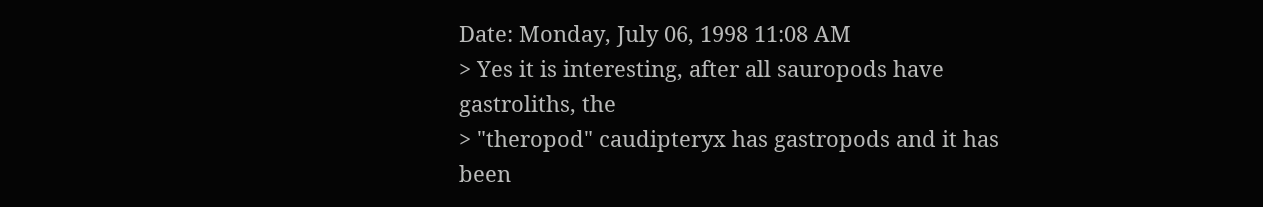Date: Monday, July 06, 1998 11:08 AM
> Yes it is interesting, after all sauropods have gastroliths, the
> "theropod" caudipteryx has gastropods and it has been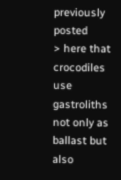previously posted
> here that crocodiles use gastroliths not only as ballast but also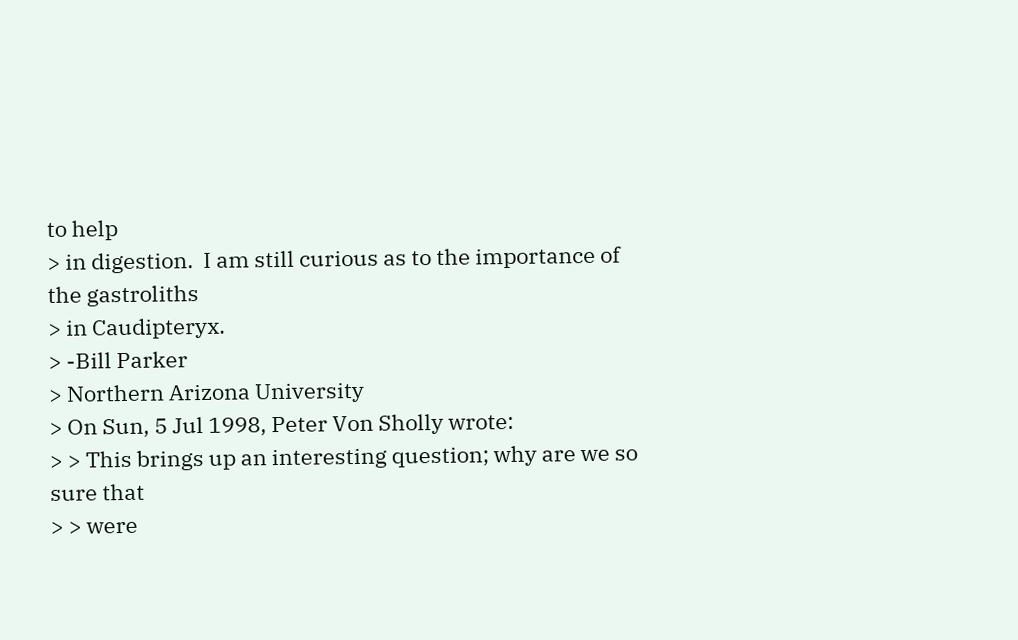to help
> in digestion.  I am still curious as to the importance of the gastroliths
> in Caudipteryx.
> -Bill Parker
> Northern Arizona University
> On Sun, 5 Jul 1998, Peter Von Sholly wrote:
> > This brings up an interesting question; why are we so sure that
> > were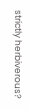strictly herbiverous?